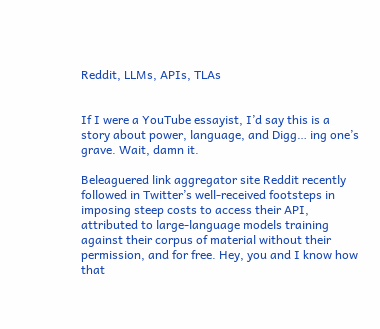Reddit, LLMs, APIs, TLAs


If I were a YouTube essayist, I’d say this is a story about power, language, and Digg… ing one’s grave. Wait, damn it.

Beleaguered link aggregator site Reddit recently followed in Twitter’s well-received footsteps in imposing steep costs to access their API, attributed to large-language models training against their corpus of material without their permission, and for free. Hey, you and I know how that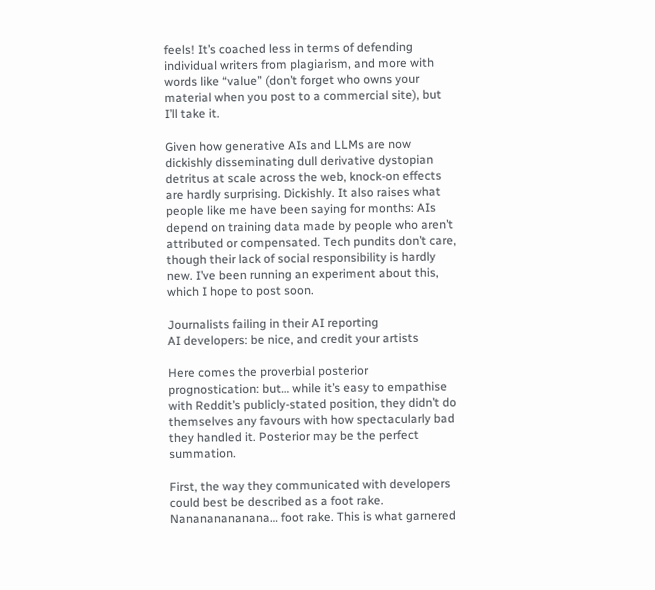feels! It’s coached less in terms of defending individual writers from plagiarism, and more with words like “value” (don’t forget who owns your material when you post to a commercial site), but I’ll take it.

Given how generative AIs and LLMs are now dickishly disseminating dull derivative dystopian detritus at scale across the web, knock-on effects are hardly surprising. Dickishly. It also raises what people like me have been saying for months: AIs depend on training data made by people who aren’t attributed or compensated. Tech pundits don’t care, though their lack of social responsibility is hardly new. I’ve been running an experiment about this, which I hope to post soon.

Journalists failing in their AI reporting
AI developers: be nice, and credit your artists

Here comes the proverbial posterior prognostication: but… while it’s easy to empathise with Reddit’s publicly-stated position, they didn’t do themselves any favours with how spectacularly bad they handled it. Posterior may be the perfect summation.

First, the way they communicated with developers could best be described as a foot rake. Nanananananana… foot rake. This is what garnered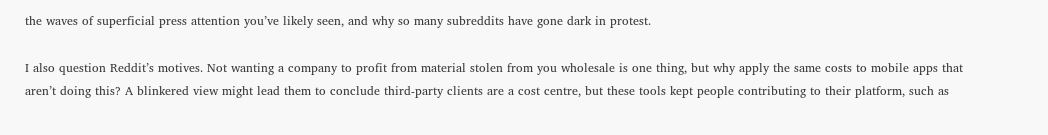the waves of superficial press attention you’ve likely seen, and why so many subreddits have gone dark in protest.

I also question Reddit’s motives. Not wanting a company to profit from material stolen from you wholesale is one thing, but why apply the same costs to mobile apps that aren’t doing this? A blinkered view might lead them to conclude third-party clients are a cost centre, but these tools kept people contributing to their platform, such as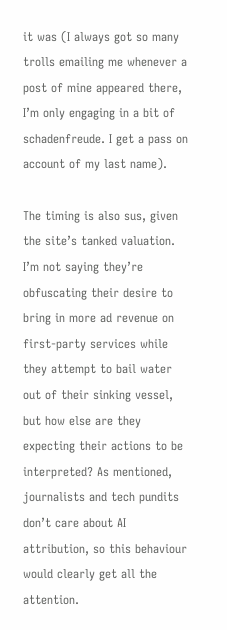it was (I always got so many trolls emailing me whenever a post of mine appeared there, I’m only engaging in a bit of schadenfreude. I get a pass on account of my last name).

The timing is also sus, given the site’s tanked valuation. I’m not saying they’re obfuscating their desire to bring in more ad revenue on first-party services while they attempt to bail water out of their sinking vessel, but how else are they expecting their actions to be interpreted? As mentioned, journalists and tech pundits don’t care about AI attribution, so this behaviour would clearly get all the attention.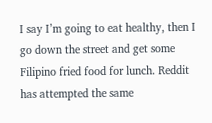I say I’m going to eat healthy, then I go down the street and get some Filipino fried food for lunch. Reddit has attempted the same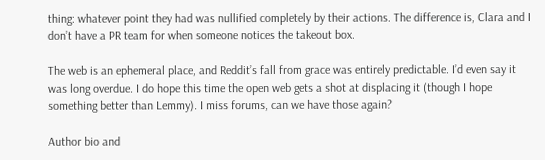thing: whatever point they had was nullified completely by their actions. The difference is, Clara and I don’t have a PR team for when someone notices the takeout box.

The web is an ephemeral place, and Reddit’s fall from grace was entirely predictable. I’d even say it was long overdue. I do hope this time the open web gets a shot at displacing it (though I hope something better than Lemmy). I miss forums, can we have those again?

Author bio and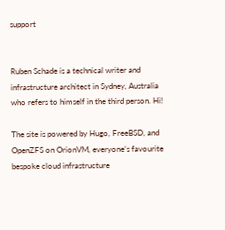support


Ruben Schade is a technical writer and infrastructure architect in Sydney, Australia who refers to himself in the third person. Hi!

The site is powered by Hugo, FreeBSD, and OpenZFS on OrionVM, everyone’s favourite bespoke cloud infrastructure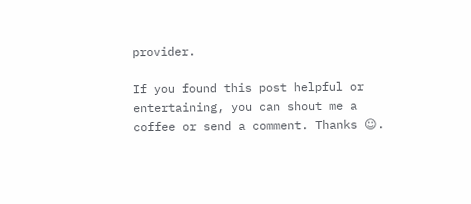provider.

If you found this post helpful or entertaining, you can shout me a coffee or send a comment. Thanks ☺.